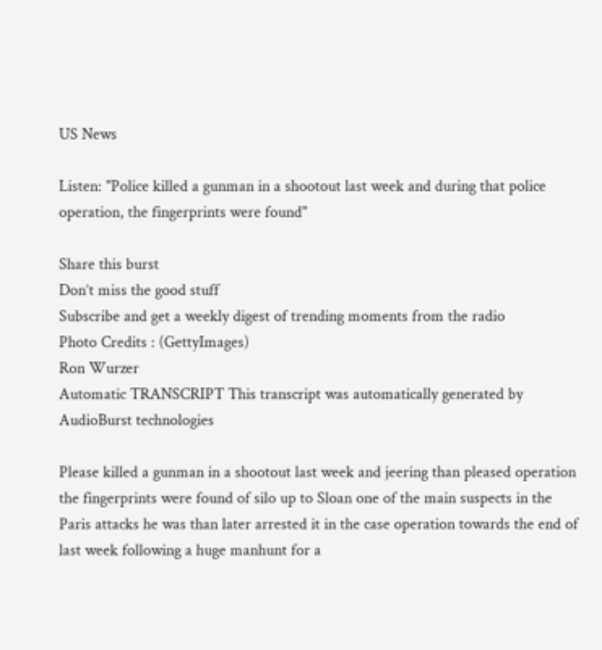US News

Listen: "Police killed a gunman in a shootout last week and during that police operation, the fingerprints were found"

Share this burst
Don’t miss the good stuff
Subscribe and get a weekly digest of trending moments from the radio
Photo Credits : (GettyImages)
Ron Wurzer
Automatic TRANSCRIPT This transcript was automatically generated by AudioBurst technologies

Please killed a gunman in a shootout last week and jeering than pleased operation the fingerprints were found of silo up to Sloan one of the main suspects in the Paris attacks he was than later arrested it in the case operation towards the end of last week following a huge manhunt for a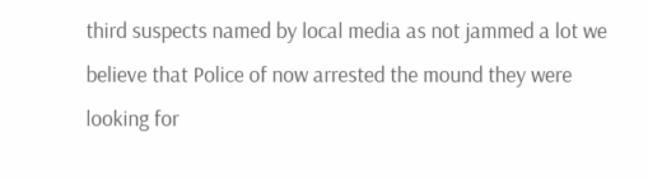third suspects named by local media as not jammed a lot we believe that Police of now arrested the mound they were looking for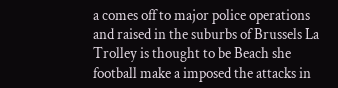a comes off to major police operations and raised in the suburbs of Brussels La Trolley is thought to be Beach she football make a imposed the attacks in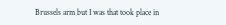Brussels arm but I was that took place in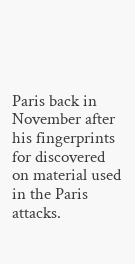Paris back in November after his fingerprints for discovered on material used in the Paris attacks.